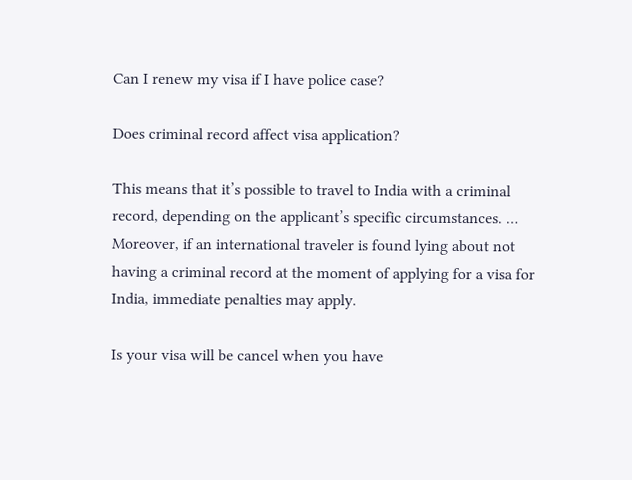Can I renew my visa if I have police case?

Does criminal record affect visa application?

This means that it’s possible to travel to India with a criminal record, depending on the applicant’s specific circumstances. … Moreover, if an international traveler is found lying about not having a criminal record at the moment of applying for a visa for India, immediate penalties may apply.

Is your visa will be cancel when you have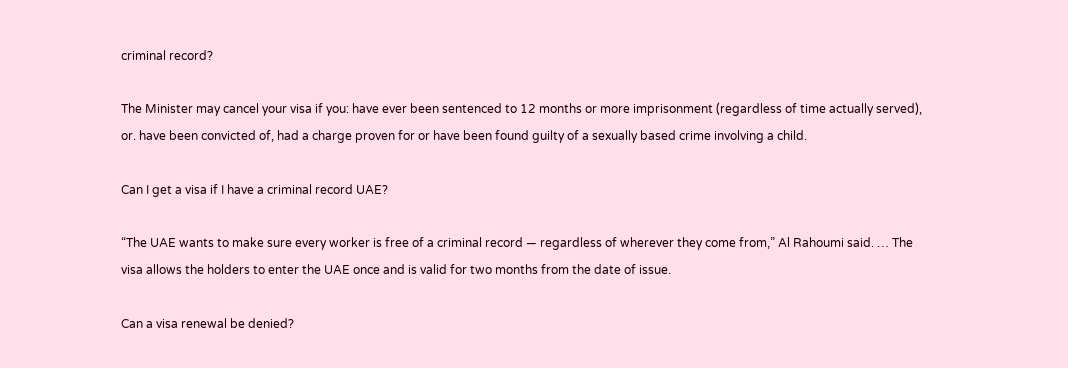criminal record?

The Minister may cancel your visa if you: have ever been sentenced to 12 months or more imprisonment (regardless of time actually served), or. have been convicted of, had a charge proven for or have been found guilty of a sexually based crime involving a child.

Can I get a visa if I have a criminal record UAE?

“The UAE wants to make sure every worker is free of a criminal record — regardless of wherever they come from,” Al Rahoumi said. … The visa allows the holders to enter the UAE once and is valid for two months from the date of issue.

Can a visa renewal be denied?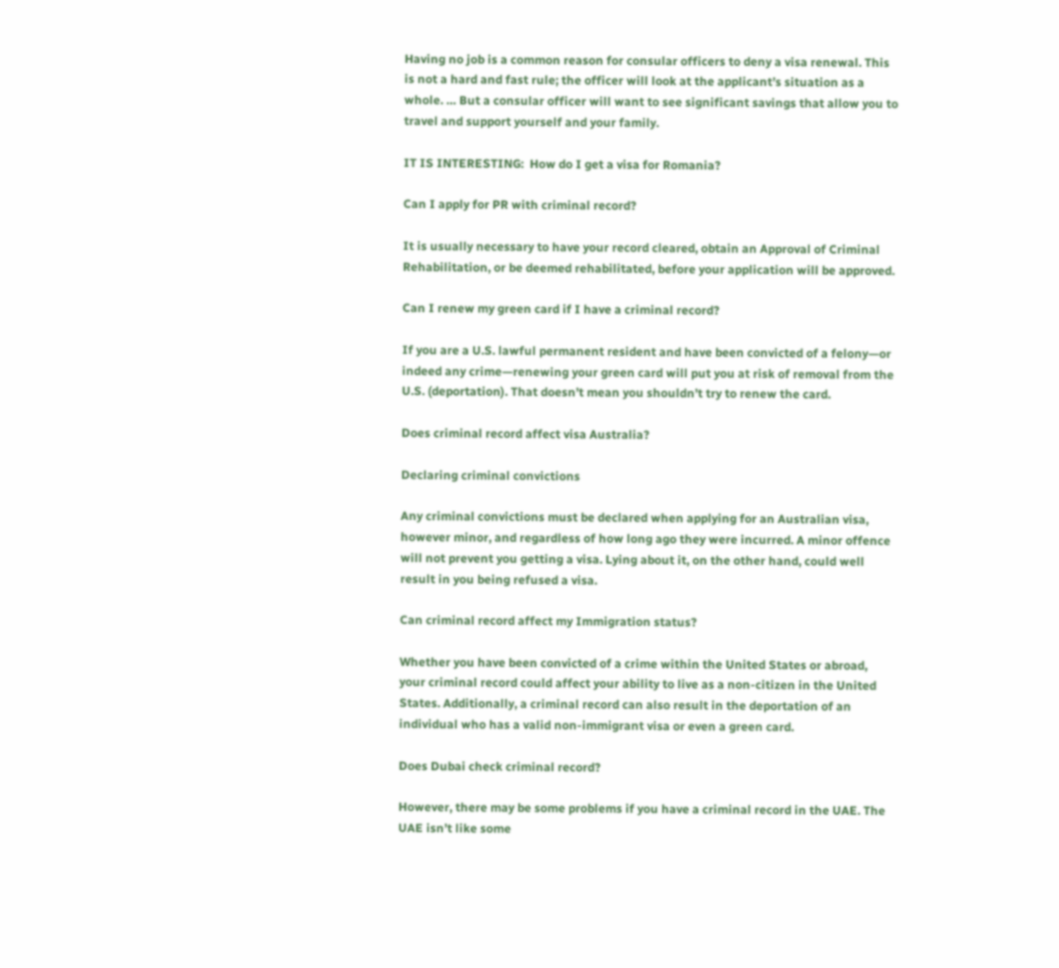Having no job is a common reason for consular officers to deny a visa renewal. This is not a hard and fast rule; the officer will look at the applicant’s situation as a whole. … But a consular officer will want to see significant savings that allow you to travel and support yourself and your family.

IT IS INTERESTING:  How do I get a visa for Romania?

Can I apply for PR with criminal record?

It is usually necessary to have your record cleared, obtain an Approval of Criminal Rehabilitation, or be deemed rehabilitated, before your application will be approved.

Can I renew my green card if I have a criminal record?

If you are a U.S. lawful permanent resident and have been convicted of a felony—or indeed any crime—renewing your green card will put you at risk of removal from the U.S. (deportation). That doesn’t mean you shouldn’t try to renew the card.

Does criminal record affect visa Australia?

Declaring criminal convictions

Any criminal convictions must be declared when applying for an Australian visa, however minor, and regardless of how long ago they were incurred. A minor offence will not prevent you getting a visa. Lying about it, on the other hand, could well result in you being refused a visa.

Can criminal record affect my Immigration status?

Whether you have been convicted of a crime within the United States or abroad, your criminal record could affect your ability to live as a non-citizen in the United States. Additionally, a criminal record can also result in the deportation of an individual who has a valid non-immigrant visa or even a green card.

Does Dubai check criminal record?

However, there may be some problems if you have a criminal record in the UAE. The UAE isn’t like some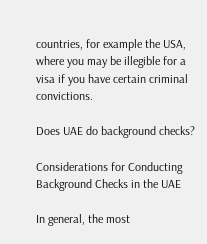countries, for example the USA, where you may be illegible for a visa if you have certain criminal convictions.

Does UAE do background checks?

Considerations for Conducting Background Checks in the UAE

In general, the most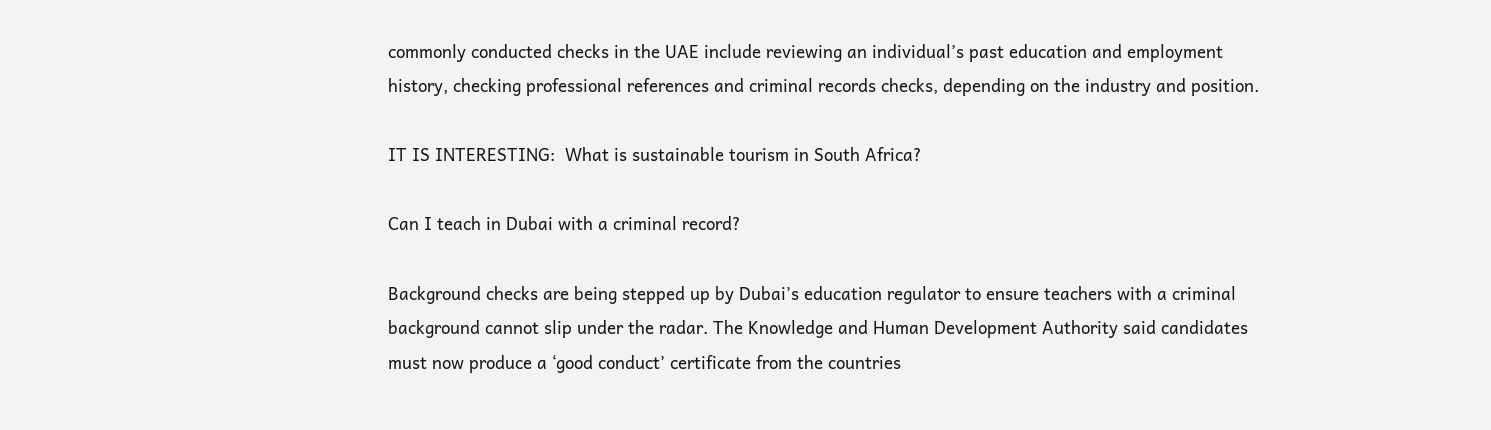commonly conducted checks in the UAE include reviewing an individual’s past education and employment history, checking professional references and criminal records checks, depending on the industry and position.

IT IS INTERESTING:  What is sustainable tourism in South Africa?

Can I teach in Dubai with a criminal record?

Background checks are being stepped up by Dubai’s education regulator to ensure teachers with a criminal background cannot slip under the radar. The Knowledge and Human Development Authority said candidates must now produce a ‘good conduct’ certificate from the countries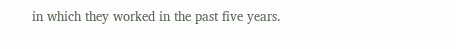in which they worked in the past five years.